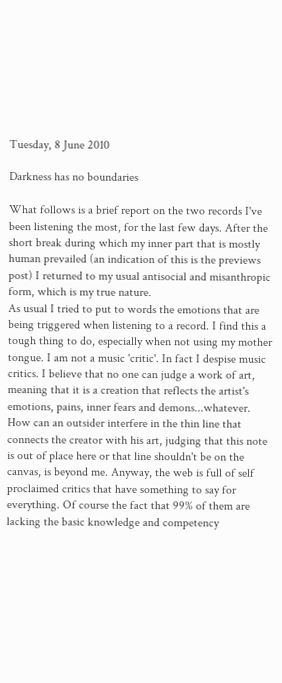Tuesday, 8 June 2010

Darkness has no boundaries

What follows is a brief report on the two records I've been listening the most, for the last few days. After the short break during which my inner part that is mostly human prevailed (an indication of this is the previews post) I returned to my usual antisocial and misanthropic form, which is my true nature.
As usual I tried to put to words the emotions that are being triggered when listening to a record. I find this a tough thing to do, especially when not using my mother tongue. I am not a music 'critic'. In fact I despise music critics. I believe that no one can judge a work of art, meaning that it is a creation that reflects the artist's emotions, pains, inner fears and demons...whatever. How can an outsider interfere in the thin line that connects the creator with his art, judging that this note is out of place here or that line shouldn't be on the canvas, is beyond me. Anyway, the web is full of self proclaimed critics that have something to say for everything. Of course the fact that 99% of them are lacking the basic knowledge and competency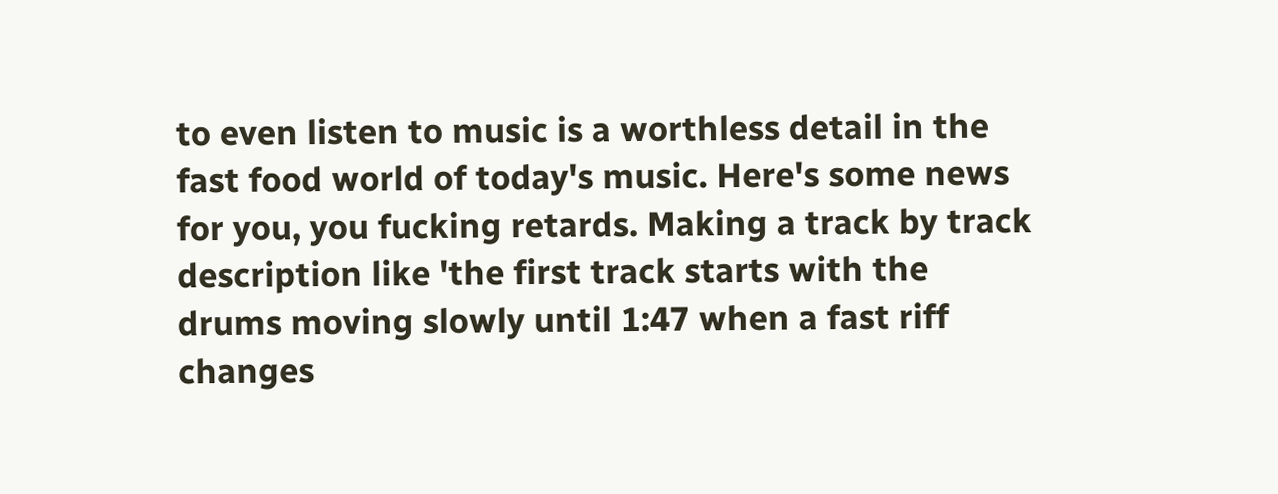to even listen to music is a worthless detail in the fast food world of today's music. Here's some news for you, you fucking retards. Making a track by track description like 'the first track starts with the drums moving slowly until 1:47 when a fast riff changes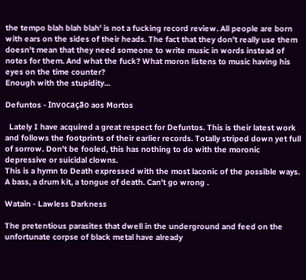the tempo blah blah blah' is not a fucking record review. All people are born with ears on the sides of their heads. The fact that they don't really use them doesn't mean that they need someone to write music in words instead of notes for them. And what the fuck? What moron listens to music having his eyes on the time counter?
Enough with the stupidity...

Defuntos - Invocação aos Mortos

  Lately I have acquired a great respect for Defuntos. This is their latest work and follows the footprints of their earlier records. Totally striped down yet full of sorrow. Don't be fooled, this has nothing to do with the moronic depressive or suicidal clowns.
This is a hymn to Death expressed with the most laconic of the possible ways. A bass, a drum kit, a tongue of death. Can't go wrong .

Watain - Lawless Darkness

The pretentious parasites that dwell in the underground and feed on the unfortunate corpse of black metal have already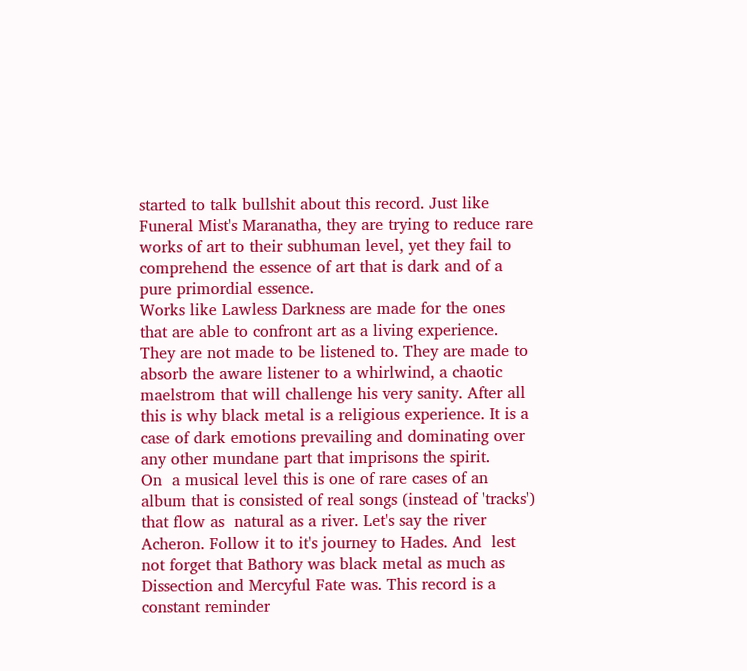started to talk bullshit about this record. Just like Funeral Mist's Maranatha, they are trying to reduce rare works of art to their subhuman level, yet they fail to comprehend the essence of art that is dark and of a pure primordial essence.
Works like Lawless Darkness are made for the ones that are able to confront art as a living experience. They are not made to be listened to. They are made to absorb the aware listener to a whirlwind, a chaotic maelstrom that will challenge his very sanity. After all this is why black metal is a religious experience. It is a case of dark emotions prevailing and dominating over any other mundane part that imprisons the spirit.
On  a musical level this is one of rare cases of an album that is consisted of real songs (instead of 'tracks') that flow as  natural as a river. Let's say the river  Acheron. Follow it to it's journey to Hades. And  lest not forget that Bathory was black metal as much as Dissection and Mercyful Fate was. This record is a constant reminder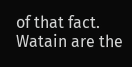of that fact. Watain are the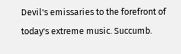Devil's emissaries to the forefront of today's extreme music. Succumb.